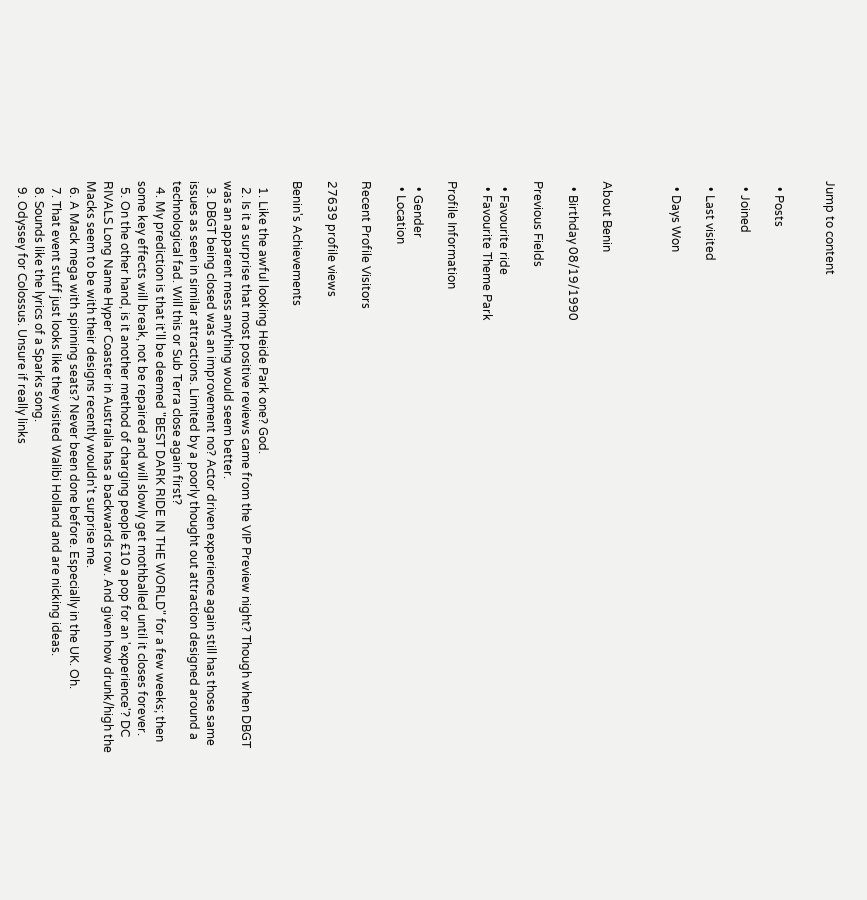Jump to content


  • Posts

  • Joined

  • Last visited

  • Days Won



About Benin

  • Birthday 08/19/1990

Previous Fields

  • Favourite ride
  • Favourite Theme Park

Profile Information

  • Gender
  • Location

Recent Profile Visitors

27639 profile views

Benin's Achievements

  1. Like the awful looking Heide Park one? God.
  2. Is it a surprise that most positive reviews came from the VIP Preview night? Though when DBGT was an apparent mess anything would seem better.
  3. DBGT being closed was an improvement no? Actor driven experience again still has those same issues as seen in similar attractions. Limited by a poorly thought out attraction designed around a technological fad. Will this or Sub Terra close again first?
  4. My prediction is that it'll be deemed "BEST DARK RIDE IN THE WORLD" for a few weeks; then some key effects will break, not be repaired and will slowly get mothballed until it closes forever.
  5. On the other hand, is it another method of charging people £10 a pop for an 'experience'? DC RIVALS Long Name Hyper Coaster in Australia has a backwards row. And given how drunk/high the Macks seem to be with their designs recently wouldn't surprise me.
  6. A Mack mega with spinning seats? Never been done before. Especially in the UK. Oh.
  7. That event stuff just looks like they visited Walibi Holland and are nicking ideas.
  8. Sounds like the lyrics of a Sparks song.
  9. Odyssey for Colossus. Unsure if really links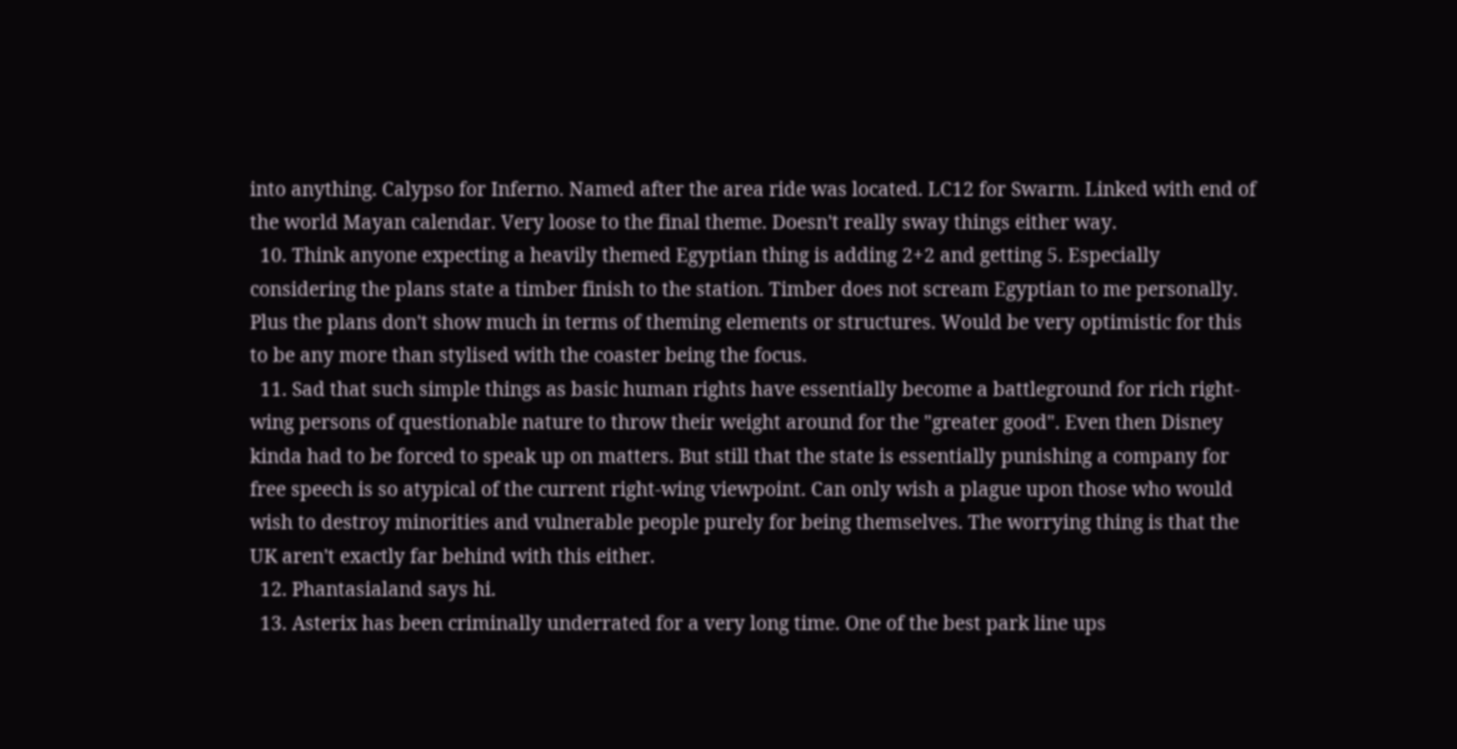into anything. Calypso for Inferno. Named after the area ride was located. LC12 for Swarm. Linked with end of the world Mayan calendar. Very loose to the final theme. Doesn't really sway things either way.
  10. Think anyone expecting a heavily themed Egyptian thing is adding 2+2 and getting 5. Especially considering the plans state a timber finish to the station. Timber does not scream Egyptian to me personally. Plus the plans don't show much in terms of theming elements or structures. Would be very optimistic for this to be any more than stylised with the coaster being the focus.
  11. Sad that such simple things as basic human rights have essentially become a battleground for rich right-wing persons of questionable nature to throw their weight around for the "greater good". Even then Disney kinda had to be forced to speak up on matters. But still that the state is essentially punishing a company for free speech is so atypical of the current right-wing viewpoint. Can only wish a plague upon those who would wish to destroy minorities and vulnerable people purely for being themselves. The worrying thing is that the UK aren't exactly far behind with this either.
  12. Phantasialand says hi.
  13. Asterix has been criminally underrated for a very long time. One of the best park line ups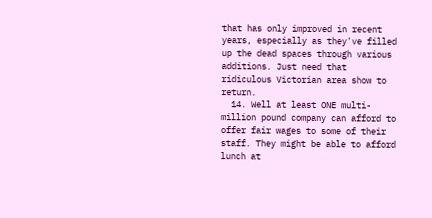that has only improved in recent years, especially as they've filled up the dead spaces through various additions. Just need that ridiculous Victorian area show to return.
  14. Well at least ONE multi-million pound company can afford to offer fair wages to some of their staff. They might be able to afford lunch at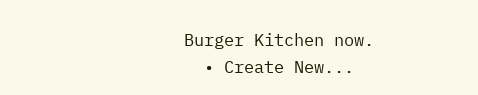Burger Kitchen now.
  • Create New...